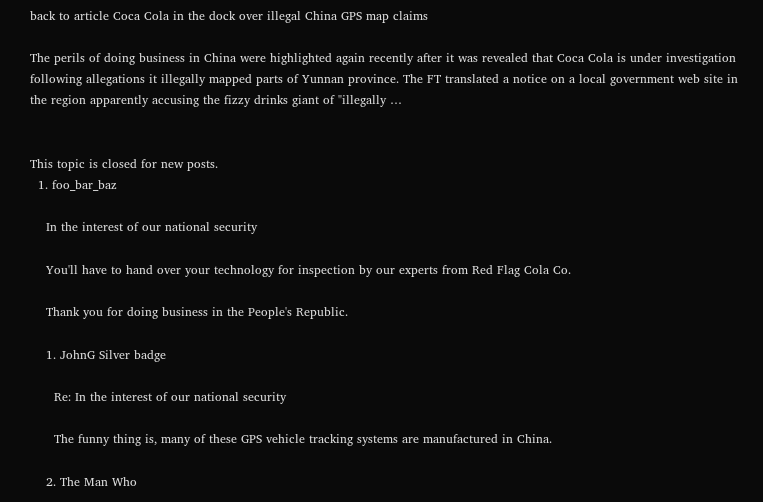back to article Coca Cola in the dock over illegal China GPS map claims

The perils of doing business in China were highlighted again recently after it was revealed that Coca Cola is under investigation following allegations it illegally mapped parts of Yunnan province. The FT translated a notice on a local government web site in the region apparently accusing the fizzy drinks giant of "illegally …


This topic is closed for new posts.
  1. foo_bar_baz

    In the interest of our national security

    You'll have to hand over your technology for inspection by our experts from Red Flag Cola Co.

    Thank you for doing business in the People's Republic.

    1. JohnG Silver badge

      Re: In the interest of our national security

      The funny thing is, many of these GPS vehicle tracking systems are manufactured in China.

    2. The Man Who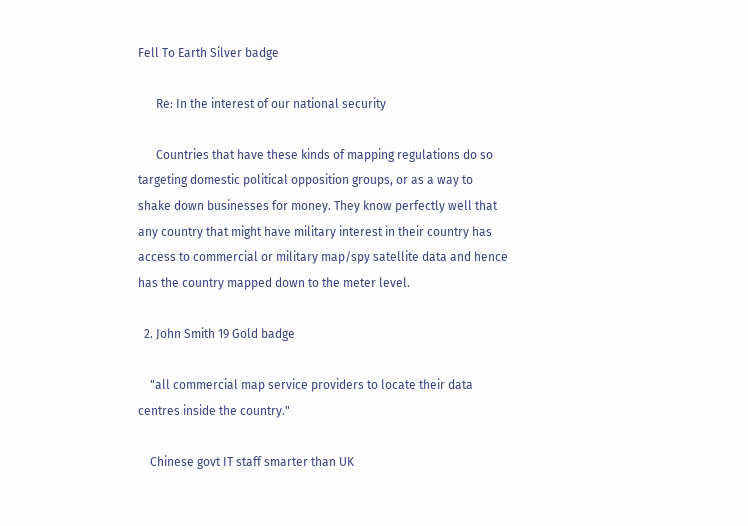Fell To Earth Silver badge

      Re: In the interest of our national security

      Countries that have these kinds of mapping regulations do so targeting domestic political opposition groups, or as a way to shake down businesses for money. They know perfectly well that any country that might have military interest in their country has access to commercial or military map/spy satellite data and hence has the country mapped down to the meter level.

  2. John Smith 19 Gold badge

    "all commercial map service providers to locate their data centres inside the country."

    Chinese govt IT staff smarter than UK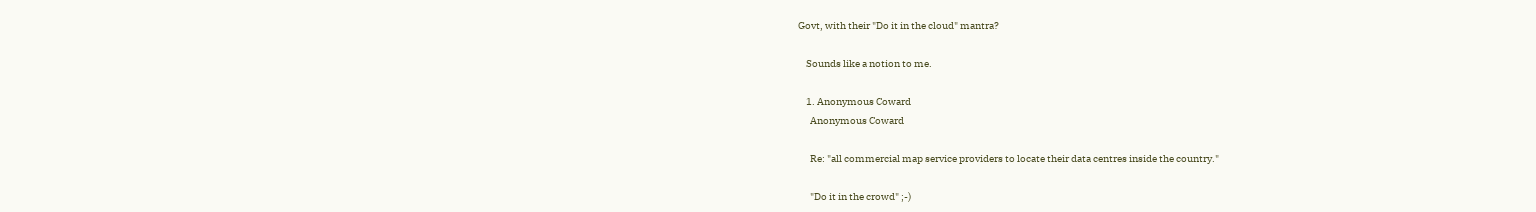Govt, with their "Do it in the cloud" mantra?

    Sounds like a notion to me.

    1. Anonymous Coward
      Anonymous Coward

      Re: "all commercial map service providers to locate their data centres inside the country."

      "Do it in the crowd" ;-)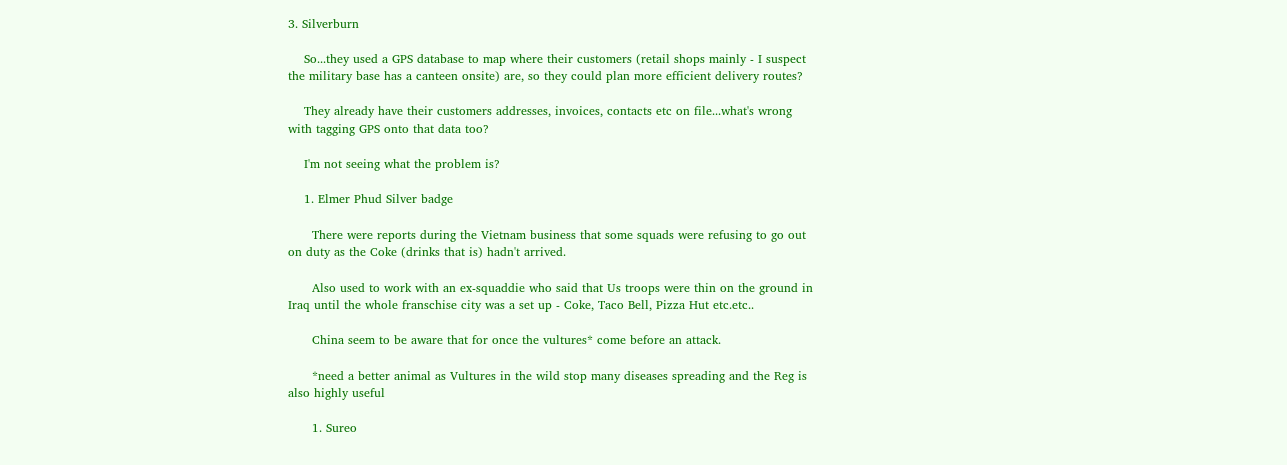3. Silverburn

    So...they used a GPS database to map where their customers (retail shops mainly - I suspect the military base has a canteen onsite) are, so they could plan more efficient delivery routes?

    They already have their customers addresses, invoices, contacts etc on file...what's wrong with tagging GPS onto that data too?

    I'm not seeing what the problem is?

    1. Elmer Phud Silver badge

      There were reports during the Vietnam business that some squads were refusing to go out on duty as the Coke (drinks that is) hadn't arrived.

      Also used to work with an ex-squaddie who said that Us troops were thin on the ground in Iraq until the whole franschise city was a set up - Coke, Taco Bell, Pizza Hut etc.etc..

      China seem to be aware that for once the vultures* come before an attack.

      *need a better animal as Vultures in the wild stop many diseases spreading and the Reg is also highly useful

      1. Sureo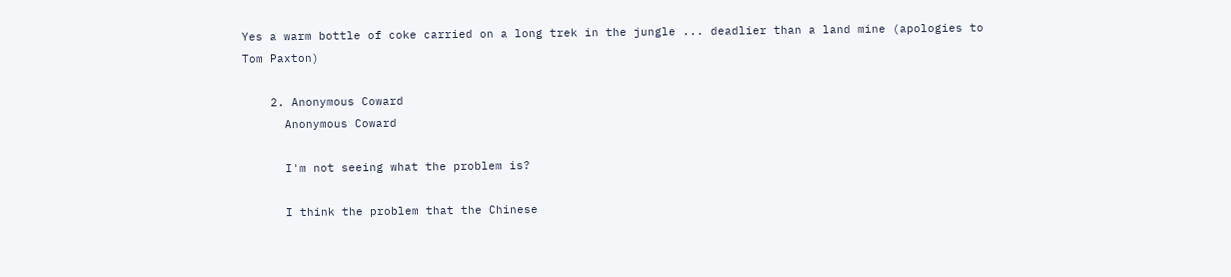Yes a warm bottle of coke carried on a long trek in the jungle ... deadlier than a land mine (apologies to Tom Paxton)

    2. Anonymous Coward
      Anonymous Coward

      I'm not seeing what the problem is?

      I think the problem that the Chinese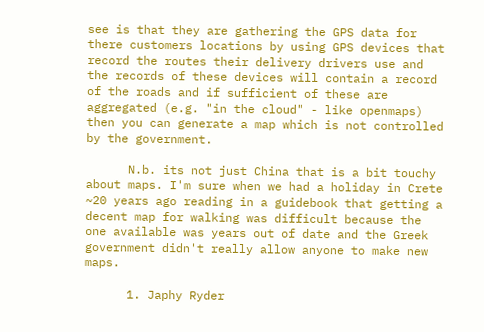see is that they are gathering the GPS data for there customers locations by using GPS devices that record the routes their delivery drivers use and the records of these devices will contain a record of the roads and if sufficient of these are aggregated (e.g. "in the cloud" - like openmaps) then you can generate a map which is not controlled by the government.

      N.b. its not just China that is a bit touchy about maps. I'm sure when we had a holiday in Crete ~20 years ago reading in a guidebook that getting a decent map for walking was difficult because the one available was years out of date and the Greek government didn't really allow anyone to make new maps.

      1. Japhy Ryder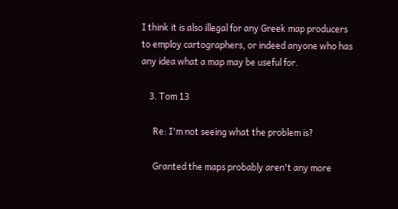I think it is also illegal for any Greek map producers to employ cartographers, or indeed anyone who has any idea what a map may be useful for.

    3. Tom 13

      Re: I'm not seeing what the problem is?

      Granted the maps probably aren't any more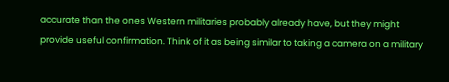accurate than the ones Western militaries probably already have, but they might provide useful confirmation. Think of it as being similar to taking a camera on a military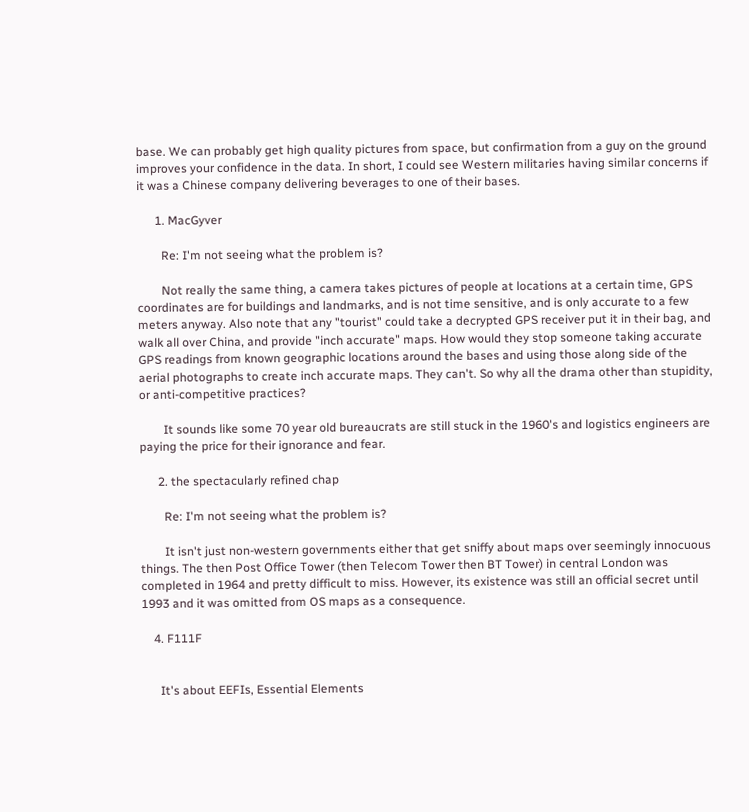base. We can probably get high quality pictures from space, but confirmation from a guy on the ground improves your confidence in the data. In short, I could see Western militaries having similar concerns if it was a Chinese company delivering beverages to one of their bases.

      1. MacGyver

        Re: I'm not seeing what the problem is?

        Not really the same thing, a camera takes pictures of people at locations at a certain time, GPS coordinates are for buildings and landmarks, and is not time sensitive, and is only accurate to a few meters anyway. Also note that any "tourist" could take a decrypted GPS receiver put it in their bag, and walk all over China, and provide "inch accurate" maps. How would they stop someone taking accurate GPS readings from known geographic locations around the bases and using those along side of the aerial photographs to create inch accurate maps. They can't. So why all the drama other than stupidity, or anti-competitive practices?

        It sounds like some 70 year old bureaucrats are still stuck in the 1960's and logistics engineers are paying the price for their ignorance and fear.

      2. the spectacularly refined chap

        Re: I'm not seeing what the problem is?

        It isn't just non-western governments either that get sniffy about maps over seemingly innocuous things. The then Post Office Tower (then Telecom Tower then BT Tower) in central London was completed in 1964 and pretty difficult to miss. However, its existence was still an official secret until 1993 and it was omitted from OS maps as a consequence.

    4. F111F


      It's about EEFIs, Essential Elements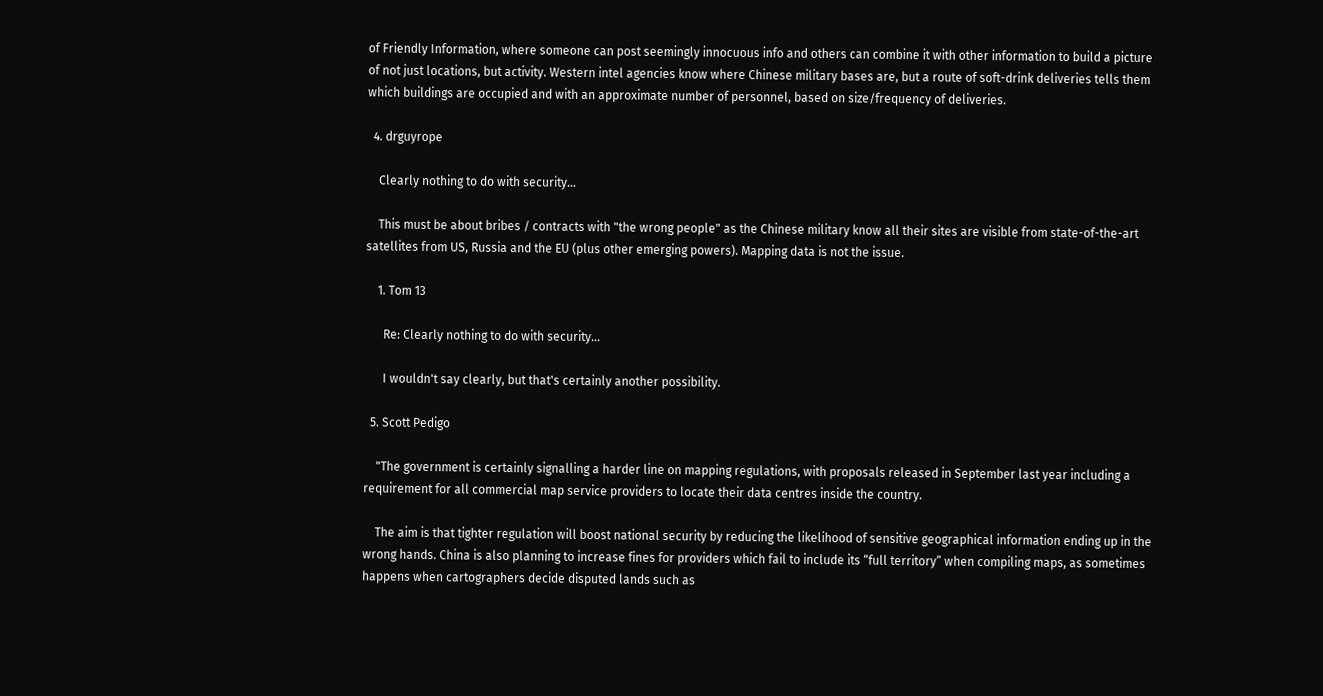of Friendly Information, where someone can post seemingly innocuous info and others can combine it with other information to build a picture of not just locations, but activity. Western intel agencies know where Chinese military bases are, but a route of soft-drink deliveries tells them which buildings are occupied and with an approximate number of personnel, based on size/frequency of deliveries.

  4. drguyrope

    Clearly nothing to do with security...

    This must be about bribes / contracts with "the wrong people" as the Chinese military know all their sites are visible from state-of-the-art satellites from US, Russia and the EU (plus other emerging powers). Mapping data is not the issue.

    1. Tom 13

      Re: Clearly nothing to do with security...

      I wouldn't say clearly, but that's certainly another possibility.

  5. Scott Pedigo

    "The government is certainly signalling a harder line on mapping regulations, with proposals released in September last year including a requirement for all commercial map service providers to locate their data centres inside the country.

    The aim is that tighter regulation will boost national security by reducing the likelihood of sensitive geographical information ending up in the wrong hands. China is also planning to increase fines for providers which fail to include its “full territory” when compiling maps, as sometimes happens when cartographers decide disputed lands such as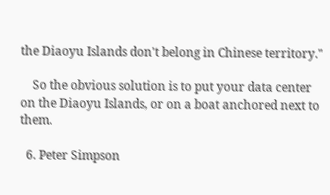the Diaoyu Islands don't belong in Chinese territory."

    So the obvious solution is to put your data center on the Diaoyu Islands, or on a boat anchored next to them.

  6. Peter Simpson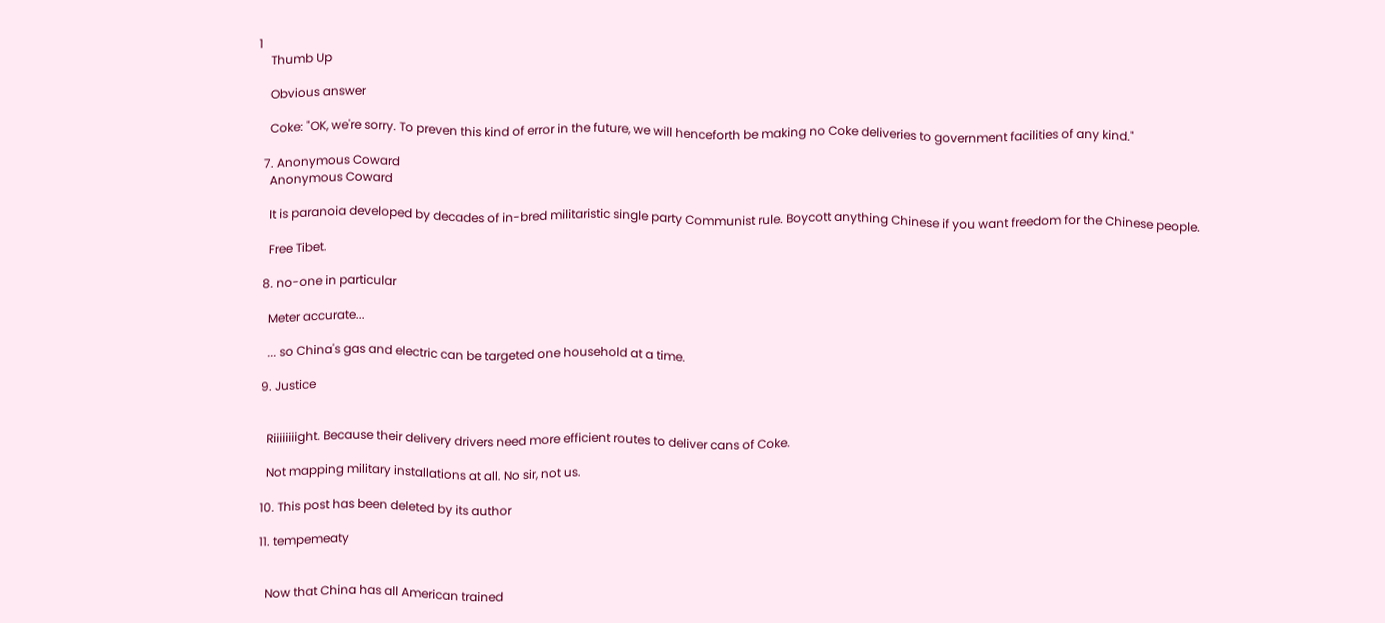1
    Thumb Up

    Obvious answer

    Coke: "OK, we're sorry. To preven this kind of error in the future, we will henceforth be making no Coke deliveries to government facilities of any kind."

  7. Anonymous Coward
    Anonymous Coward

    It is paranoia developed by decades of in-bred militaristic single party Communist rule. Boycott anything Chinese if you want freedom for the Chinese people.

    Free Tibet.

  8. no-one in particular

    Meter accurate...

    ... so China's gas and electric can be targeted one household at a time.

  9. Justice


    Riiiiiiiight. Because their delivery drivers need more efficient routes to deliver cans of Coke.

    Not mapping military installations at all. No sir, not us.

  10. This post has been deleted by its author

  11. tempemeaty


    Now that China has all American trained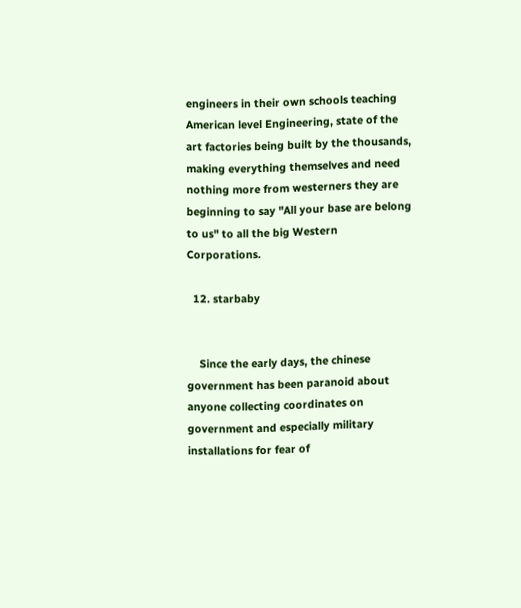engineers in their own schools teaching American level Engineering, state of the art factories being built by the thousands, making everything themselves and need nothing more from westerners they are beginning to say "All your base are belong to us" to all the big Western Corporations.

  12. starbaby


    Since the early days, the chinese government has been paranoid about anyone collecting coordinates on government and especially military installations for fear of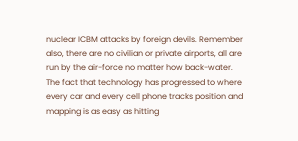nuclear ICBM attacks by foreign devils. Remember also, there are no civilian or private airports, all are run by the air-force no matter how back-water. The fact that technology has progressed to where every car and every cell phone tracks position and mapping is as easy as hitting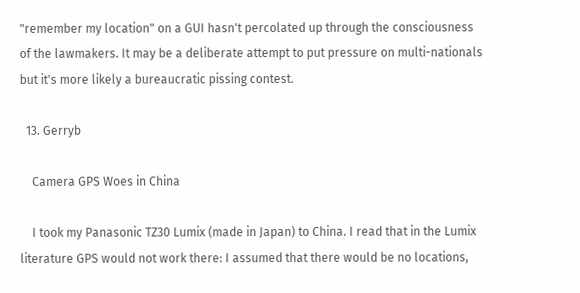"remember my location" on a GUI hasn't percolated up through the consciousness of the lawmakers. It may be a deliberate attempt to put pressure on multi-nationals but it's more likely a bureaucratic pissing contest.

  13. Gerryb

    Camera GPS Woes in China

    I took my Panasonic TZ30 Lumix (made in Japan) to China. I read that in the Lumix literature GPS would not work there: I assumed that there would be no locations,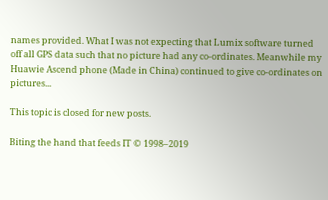names provided. What I was not expecting that Lumix software turned off all GPS data such that no picture had any co-ordinates. Meanwhile my Huawie Ascend phone (Made in China) continued to give co-ordinates on pictures...

This topic is closed for new posts.

Biting the hand that feeds IT © 1998–2019